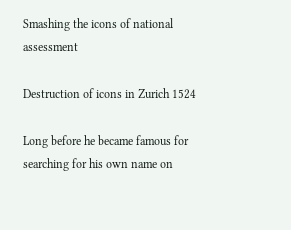Smashing the icons of national assessment

Destruction of icons in Zurich 1524

Long before he became famous for searching for his own name on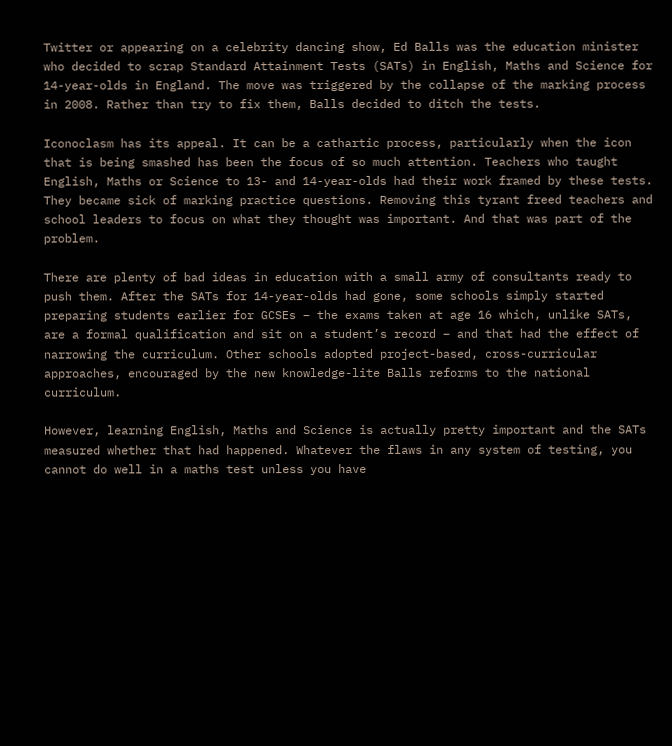Twitter or appearing on a celebrity dancing show, Ed Balls was the education minister who decided to scrap Standard Attainment Tests (SATs) in English, Maths and Science for 14-year-olds in England. The move was triggered by the collapse of the marking process in 2008. Rather than try to fix them, Balls decided to ditch the tests.

Iconoclasm has its appeal. It can be a cathartic process, particularly when the icon that is being smashed has been the focus of so much attention. Teachers who taught English, Maths or Science to 13- and 14-year-olds had their work framed by these tests. They became sick of marking practice questions. Removing this tyrant freed teachers and school leaders to focus on what they thought was important. And that was part of the problem.

There are plenty of bad ideas in education with a small army of consultants ready to push them. After the SATs for 14-year-olds had gone, some schools simply started preparing students earlier for GCSEs – the exams taken at age 16 which, unlike SATs, are a formal qualification and sit on a student’s record – and that had the effect of narrowing the curriculum. Other schools adopted project-based, cross-curricular approaches, encouraged by the new knowledge-lite Balls reforms to the national curriculum.

However, learning English, Maths and Science is actually pretty important and the SATs measured whether that had happened. Whatever the flaws in any system of testing, you cannot do well in a maths test unless you have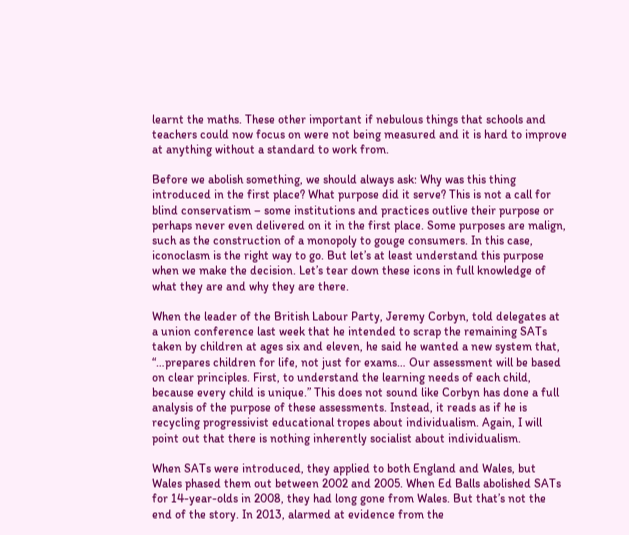learnt the maths. These other important if nebulous things that schools and teachers could now focus on were not being measured and it is hard to improve at anything without a standard to work from.

Before we abolish something, we should always ask: Why was this thing introduced in the first place? What purpose did it serve? This is not a call for blind conservatism – some institutions and practices outlive their purpose or perhaps never even delivered on it in the first place. Some purposes are malign, such as the construction of a monopoly to gouge consumers. In this case, iconoclasm is the right way to go. But let’s at least understand this purpose when we make the decision. Let’s tear down these icons in full knowledge of what they are and why they are there.

When the leader of the British Labour Party, Jeremy Corbyn, told delegates at a union conference last week that he intended to scrap the remaining SATs taken by children at ages six and eleven, he said he wanted a new system that, “…prepares children for life, not just for exams… Our assessment will be based on clear principles. First, to understand the learning needs of each child, because every child is unique.” This does not sound like Corbyn has done a full analysis of the purpose of these assessments. Instead, it reads as if he is recycling progressivist educational tropes about individualism. Again, I will point out that there is nothing inherently socialist about individualism.

When SATs were introduced, they applied to both England and Wales, but Wales phased them out between 2002 and 2005. When Ed Balls abolished SATs for 14-year-olds in 2008, they had long gone from Wales. But that’s not the end of the story. In 2013, alarmed at evidence from the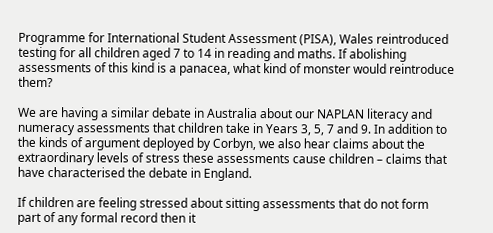Programme for International Student Assessment (PISA), Wales reintroduced testing for all children aged 7 to 14 in reading and maths. If abolishing assessments of this kind is a panacea, what kind of monster would reintroduce them?

We are having a similar debate in Australia about our NAPLAN literacy and numeracy assessments that children take in Years 3, 5, 7 and 9. In addition to the kinds of argument deployed by Corbyn, we also hear claims about the extraordinary levels of stress these assessments cause children – claims that have characterised the debate in England.

If children are feeling stressed about sitting assessments that do not form part of any formal record then it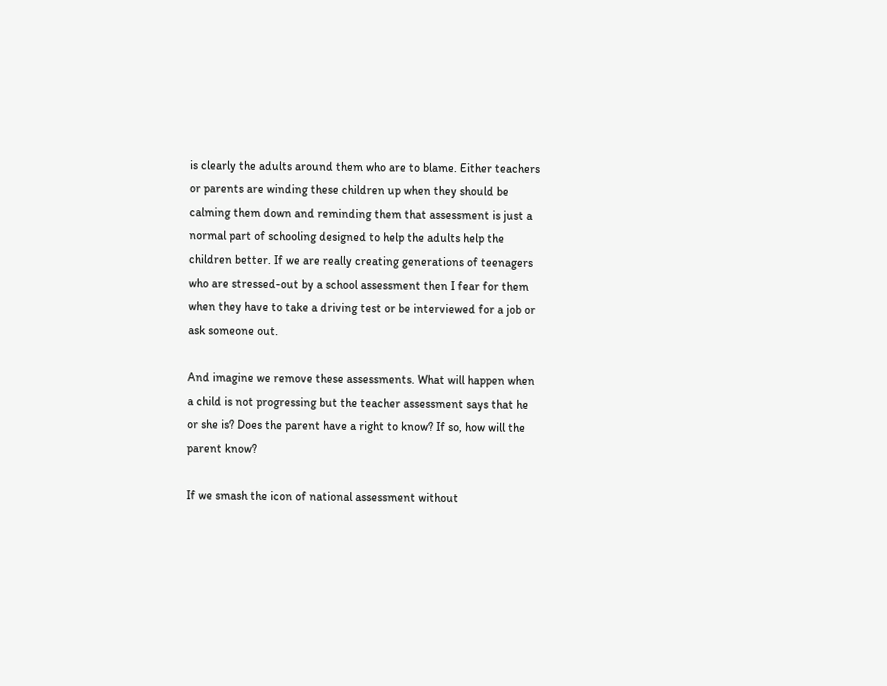is clearly the adults around them who are to blame. Either teachers or parents are winding these children up when they should be calming them down and reminding them that assessment is just a normal part of schooling designed to help the adults help the children better. If we are really creating generations of teenagers who are stressed-out by a school assessment then I fear for them when they have to take a driving test or be interviewed for a job or ask someone out.

And imagine we remove these assessments. What will happen when a child is not progressing but the teacher assessment says that he or she is? Does the parent have a right to know? If so, how will the parent know?

If we smash the icon of national assessment without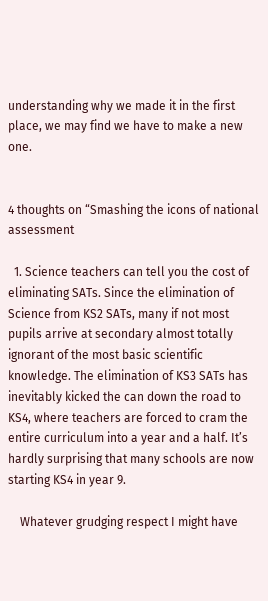understanding why we made it in the first place, we may find we have to make a new one.


4 thoughts on “Smashing the icons of national assessment

  1. Science teachers can tell you the cost of eliminating SATs. Since the elimination of Science from KS2 SATs, many if not most pupils arrive at secondary almost totally ignorant of the most basic scientific knowledge. The elimination of KS3 SATs has inevitably kicked the can down the road to KS4, where teachers are forced to cram the entire curriculum into a year and a half. It’s hardly surprising that many schools are now starting KS4 in year 9.

    Whatever grudging respect I might have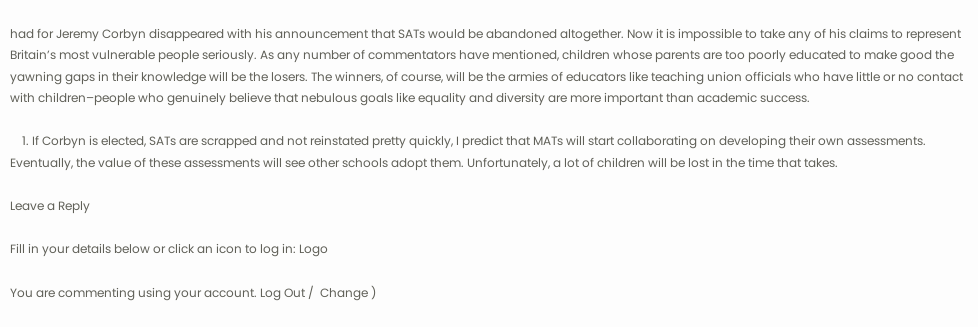had for Jeremy Corbyn disappeared with his announcement that SATs would be abandoned altogether. Now it is impossible to take any of his claims to represent Britain’s most vulnerable people seriously. As any number of commentators have mentioned, children whose parents are too poorly educated to make good the yawning gaps in their knowledge will be the losers. The winners, of course, will be the armies of educators like teaching union officials who have little or no contact with children–people who genuinely believe that nebulous goals like equality and diversity are more important than academic success.

    1. If Corbyn is elected, SATs are scrapped and not reinstated pretty quickly, I predict that MATs will start collaborating on developing their own assessments. Eventually, the value of these assessments will see other schools adopt them. Unfortunately, a lot of children will be lost in the time that takes.

Leave a Reply

Fill in your details below or click an icon to log in: Logo

You are commenting using your account. Log Out /  Change )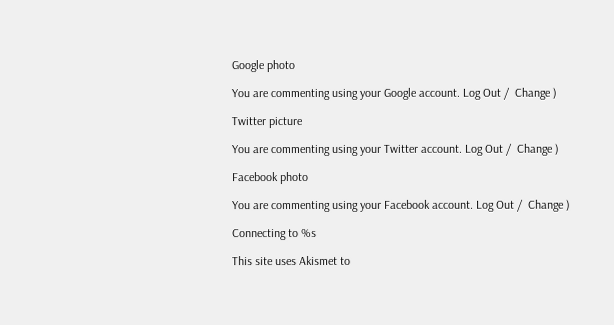Google photo

You are commenting using your Google account. Log Out /  Change )

Twitter picture

You are commenting using your Twitter account. Log Out /  Change )

Facebook photo

You are commenting using your Facebook account. Log Out /  Change )

Connecting to %s

This site uses Akismet to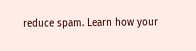reduce spam. Learn how your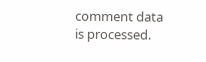comment data is processed.